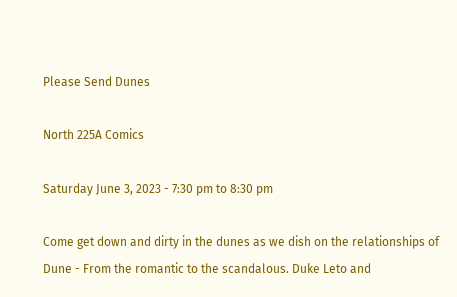Please Send Dunes

North 225A Comics

Saturday June 3, 2023 - 7:30 pm to 8:30 pm

Come get down and dirty in the dunes as we dish on the relationships of Dune - From the romantic to the scandalous. Duke Leto and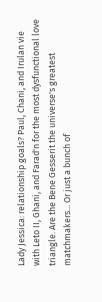Lady Jessica: relationship goals? Paul, Chani, and Irulan vie with Leto II, Ghani, and Farad'n for the most dysfunctional love triangle. Are the Bene Gesserit the universe's greatest matchmakers... Or just a bunch of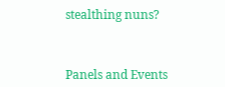stealthing nuns?



Panels and Events